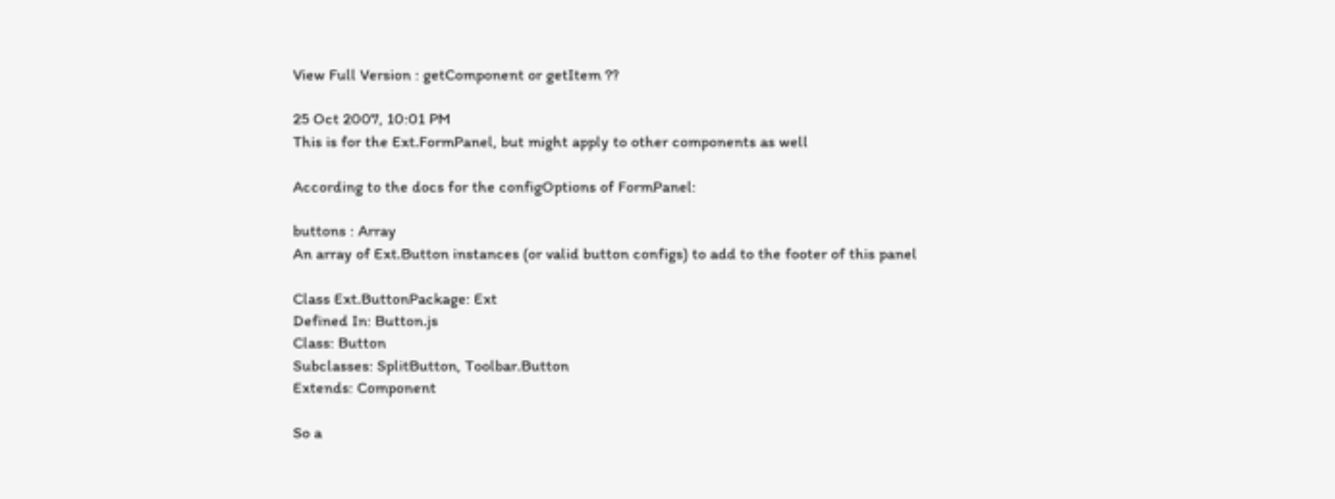View Full Version : getComponent or getItem ??

25 Oct 2007, 10:01 PM
This is for the Ext.FormPanel, but might apply to other components as well

According to the docs for the configOptions of FormPanel:

buttons : Array
An array of Ext.Button instances (or valid button configs) to add to the footer of this panel

Class Ext.ButtonPackage: Ext
Defined In: Button.js
Class: Button
Subclasses: SplitButton, Toolbar.Button
Extends: Component

So a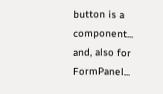button is a component... and, also for FormPanel...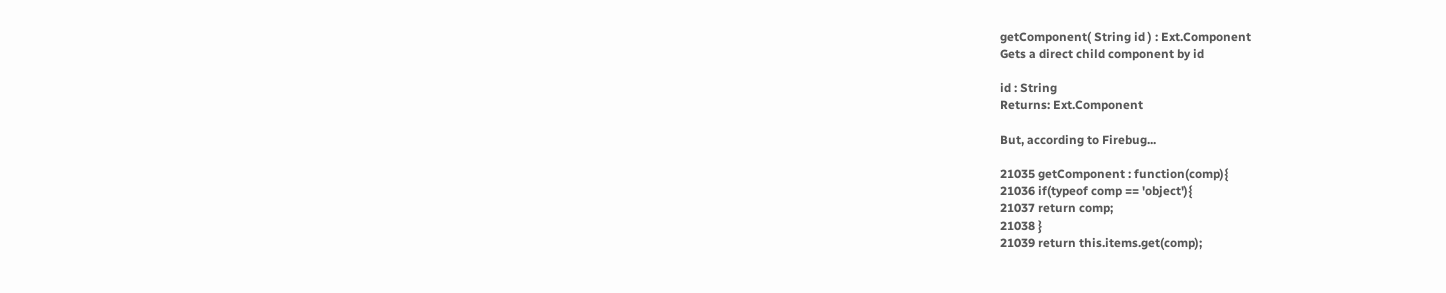getComponent( String id ) : Ext.Component
Gets a direct child component by id

id : String
Returns: Ext.Component

But, according to Firebug...

21035 getComponent : function(comp){
21036 if(typeof comp == 'object'){
21037 return comp;
21038 }
21039 return this.items.get(comp);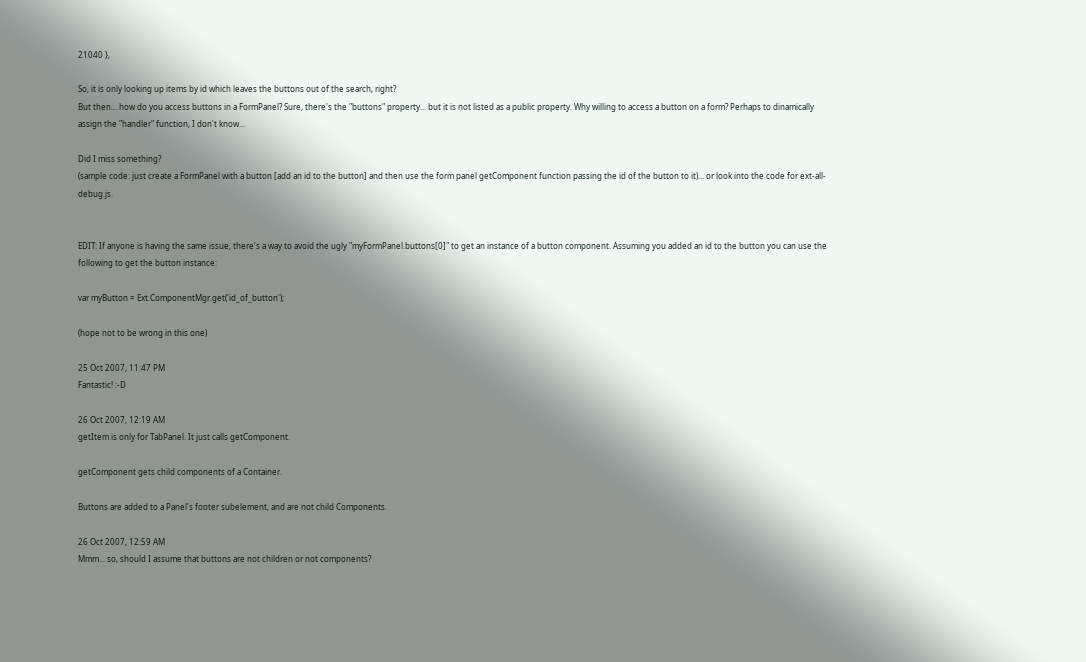21040 },

So, it is only looking up items by id which leaves the buttons out of the search, right?
But then... how do you access buttons in a FormPanel? Sure, there's the "buttons" property... but it is not listed as a public property. Why willing to access a button on a form? Perhaps to dinamically assign the "handler" function, I don't know...

Did I miss something?
(sample code: just create a FormPanel with a button [add an id to the button] and then use the form panel getComponent function passing the id of the button to it)... or look into the code for ext-all-debug.js.


EDIT: If anyone is having the same issue, there's a way to avoid the ugly "myFormPanel.buttons[0]" to get an instance of a button component. Assuming you added an id to the button you can use the following to get the button instance:

var myButton = Ext.ComponentMgr.get('id_of_button');

(hope not to be wrong in this one)

25 Oct 2007, 11:47 PM
Fantastic! :-D

26 Oct 2007, 12:19 AM
getItem is only for TabPanel. It just calls getComponent.

getComponent gets child components of a Container.

Buttons are added to a Panel's footer subelement, and are not child Components.

26 Oct 2007, 12:59 AM
Mmm... so, should I assume that buttons are not children or not components?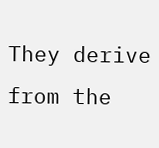They derive from the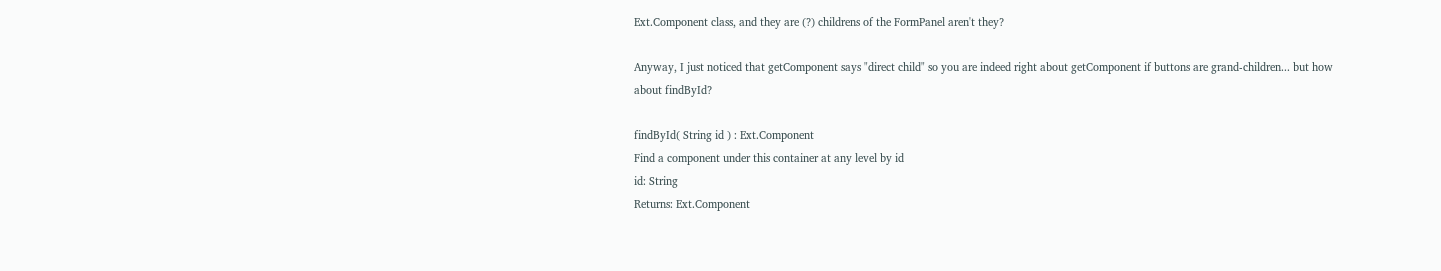Ext.Component class, and they are (?) childrens of the FormPanel aren't they?

Anyway, I just noticed that getComponent says "direct child" so you are indeed right about getComponent if buttons are grand-children... but how about findById?

findById( String id ) : Ext.Component
Find a component under this container at any level by id
id: String
Returns: Ext.Component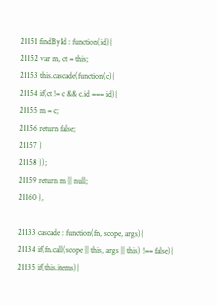21151 findById : function(id){
21152 var m, ct = this;
21153 this.cascade(function(c){
21154 if(ct != c && c.id === id){
21155 m = c;
21156 return false;
21157 }
21158 });
21159 return m || null;
21160 },

21133 cascade : function(fn, scope, args){
21134 if(fn.call(scope || this, args || this) !== false){
21135 if(this.items){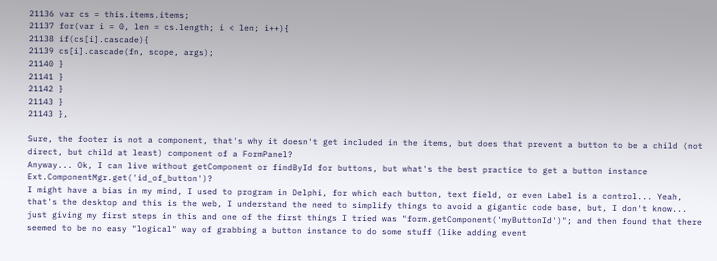21136 var cs = this.items.items;
21137 for(var i = 0, len = cs.length; i < len; i++){
21138 if(cs[i].cascade){
21139 cs[i].cascade(fn, scope, args);
21140 }
21141 }
21142 }
21143 }
21143 },

Sure, the footer is not a component, that's why it doesn't get included in the items, but does that prevent a button to be a child (not direct, but child at least) component of a FormPanel?
Anyway... Ok, I can live without getComponent or findById for buttons, but what's the best practice to get a button instance Ext.ComponentMgr.get('id_of_button')?
I might have a bias in my mind, I used to program in Delphi, for which each button, text field, or even Label is a control... Yeah, that's the desktop and this is the web, I understand the need to simplify things to avoid a gigantic code base, but, I don't know... just giving my first steps in this and one of the first things I tried was "form.getComponent('myButtonId')"; and then found that there seemed to be no easy "logical" way of grabbing a button instance to do some stuff (like adding event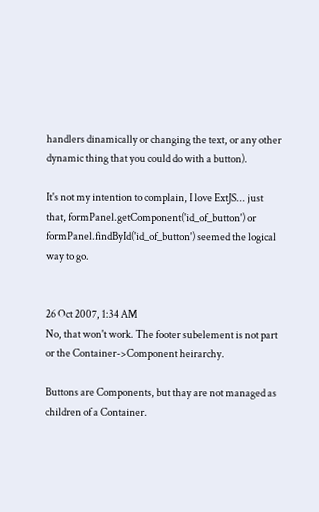handlers dinamically or changing the text, or any other dynamic thing that you could do with a button).

It's not my intention to complain, I love ExtJS... just that, formPanel.getComponent('id_of_button') or formPanel.findById('id_of_button') seemed the logical way to go.


26 Oct 2007, 1:34 AM
No, that won't work. The footer subelement is not part or the Container->Component heirarchy.

Buttons are Components, but thay are not managed as children of a Container.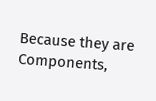Because they are Components,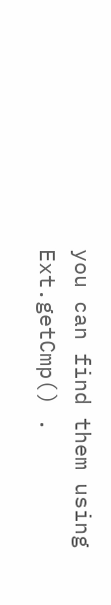you can find them using Ext.getCmp() .